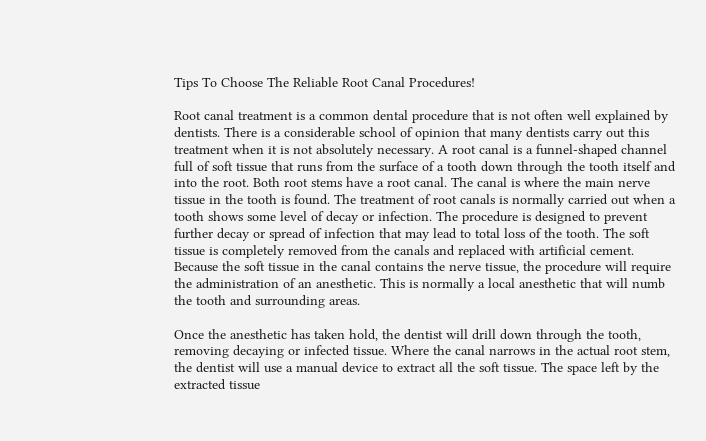Tips To Choose The Reliable Root Canal Procedures!

Root canal treatment is a common dental procedure that is not often well explained by dentists. There is a considerable school of opinion that many dentists carry out this treatment when it is not absolutely necessary. A root canal is a funnel-shaped channel full of soft tissue that runs from the surface of a tooth down through the tooth itself and into the root. Both root stems have a root canal. The canal is where the main nerve tissue in the tooth is found. The treatment of root canals is normally carried out when a tooth shows some level of decay or infection. The procedure is designed to prevent further decay or spread of infection that may lead to total loss of the tooth. The soft tissue is completely removed from the canals and replaced with artificial cement. Because the soft tissue in the canal contains the nerve tissue, the procedure will require the administration of an anesthetic. This is normally a local anesthetic that will numb the tooth and surrounding areas.

Once the anesthetic has taken hold, the dentist will drill down through the tooth, removing decaying or infected tissue. Where the canal narrows in the actual root stem, the dentist will use a manual device to extract all the soft tissue. The space left by the extracted tissue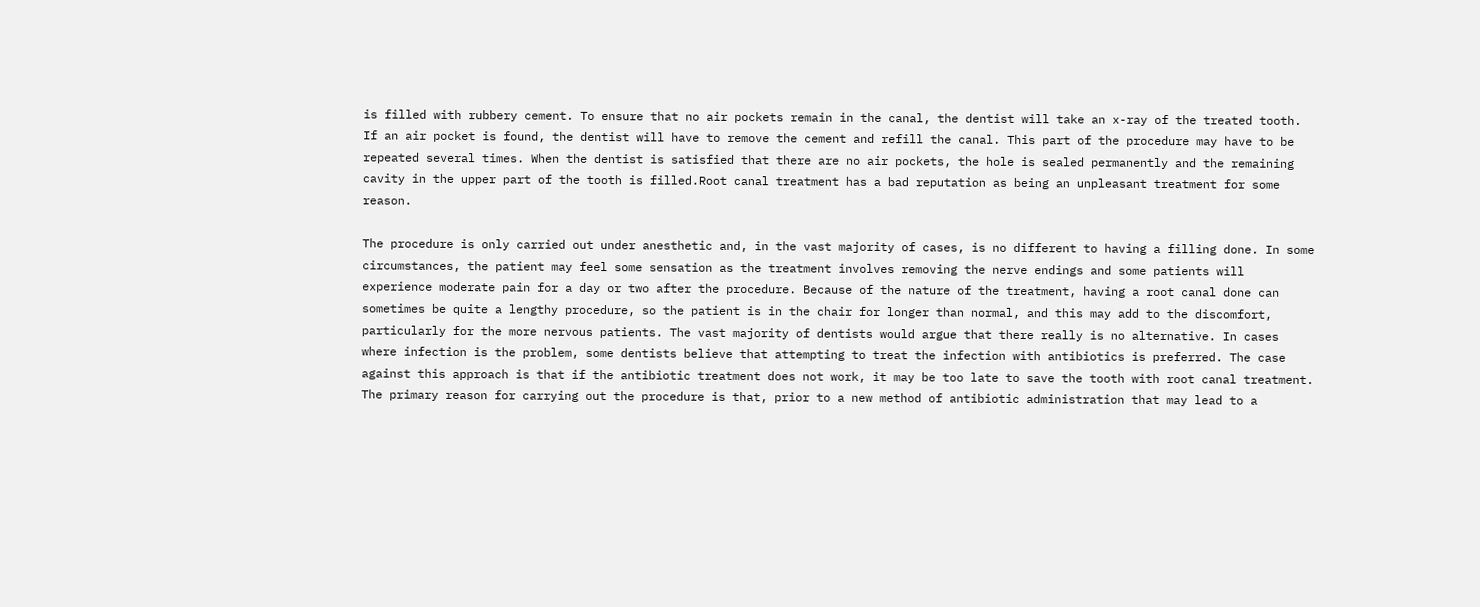is filled with rubbery cement. To ensure that no air pockets remain in the canal, the dentist will take an x-ray of the treated tooth. If an air pocket is found, the dentist will have to remove the cement and refill the canal. This part of the procedure may have to be repeated several times. When the dentist is satisfied that there are no air pockets, the hole is sealed permanently and the remaining cavity in the upper part of the tooth is filled.Root canal treatment has a bad reputation as being an unpleasant treatment for some reason.

The procedure is only carried out under anesthetic and, in the vast majority of cases, is no different to having a filling done. In some circumstances, the patient may feel some sensation as the treatment involves removing the nerve endings and some patients will experience moderate pain for a day or two after the procedure. Because of the nature of the treatment, having a root canal done can sometimes be quite a lengthy procedure, so the patient is in the chair for longer than normal, and this may add to the discomfort, particularly for the more nervous patients. The vast majority of dentists would argue that there really is no alternative. In cases where infection is the problem, some dentists believe that attempting to treat the infection with antibiotics is preferred. The case against this approach is that if the antibiotic treatment does not work, it may be too late to save the tooth with root canal treatment. The primary reason for carrying out the procedure is that, prior to a new method of antibiotic administration that may lead to a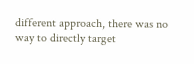different approach, there was no way to directly target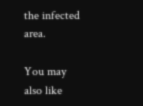the infected area.

You may also like